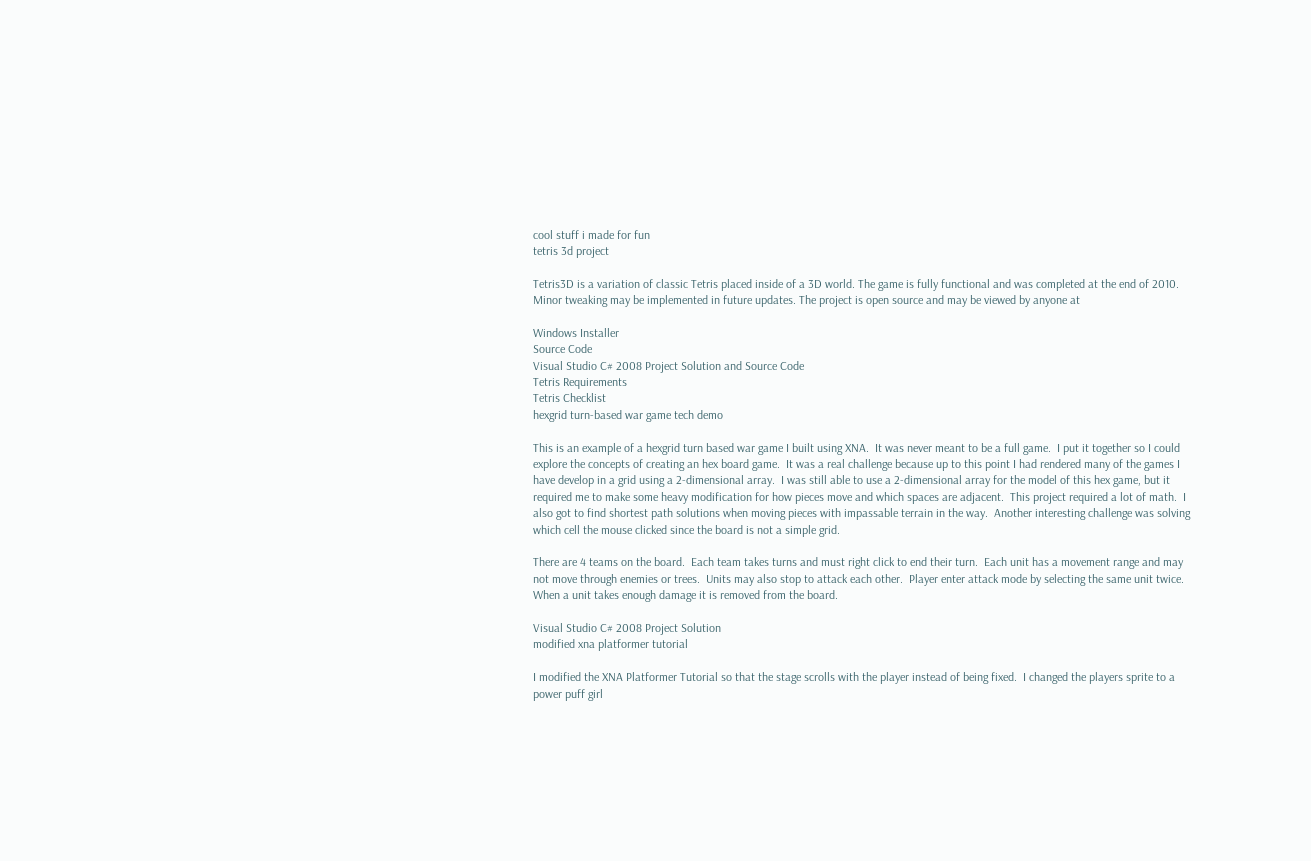cool stuff i made for fun
tetris 3d project

Tetris3D is a variation of classic Tetris placed inside of a 3D world. The game is fully functional and was completed at the end of 2010. Minor tweaking may be implemented in future updates. The project is open source and may be viewed by anyone at

Windows Installer
Source Code
Visual Studio C# 2008 Project Solution and Source Code
Tetris Requirements
Tetris Checklist
hexgrid turn-based war game tech demo

This is an example of a hexgrid turn based war game I built using XNA.  It was never meant to be a full game.  I put it together so I could explore the concepts of creating an hex board game.  It was a real challenge because up to this point I had rendered many of the games I have develop in a grid using a 2-dimensional array.  I was still able to use a 2-dimensional array for the model of this hex game, but it required me to make some heavy modification for how pieces move and which spaces are adjacent.  This project required a lot of math.  I also got to find shortest path solutions when moving pieces with impassable terrain in the way.  Another interesting challenge was solving which cell the mouse clicked since the board is not a simple grid.

There are 4 teams on the board.  Each team takes turns and must right click to end their turn.  Each unit has a movement range and may not move through enemies or trees.  Units may also stop to attack each other.  Player enter attack mode by selecting the same unit twice.  When a unit takes enough damage it is removed from the board.

Visual Studio C# 2008 Project Solution
modified xna platformer tutorial

I modified the XNA Platformer Tutorial so that the stage scrolls with the player instead of being fixed.  I changed the players sprite to a power puff girl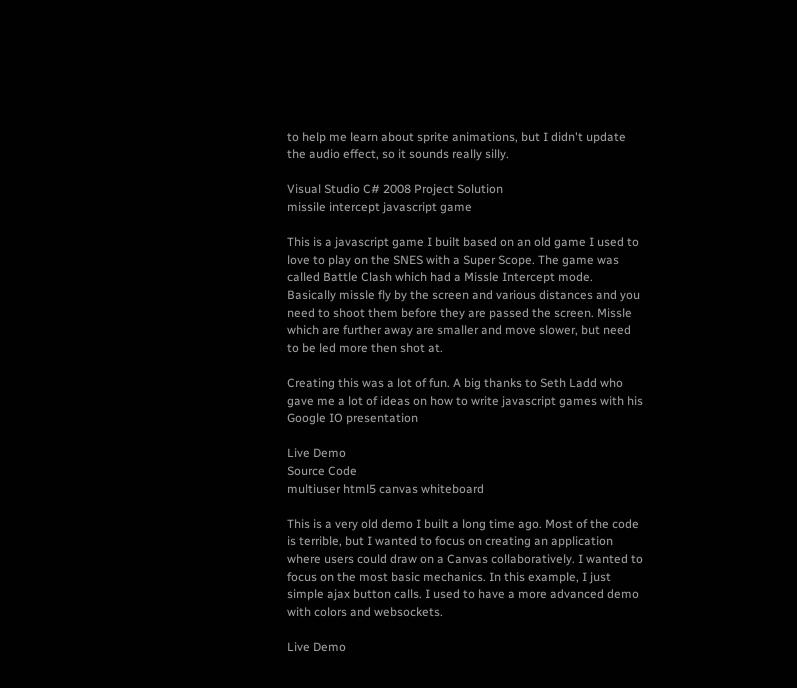to help me learn about sprite animations, but I didn't update the audio effect, so it sounds really silly.

Visual Studio C# 2008 Project Solution
missile intercept javascript game

This is a javascript game I built based on an old game I used to love to play on the SNES with a Super Scope. The game was called Battle Clash which had a Missle Intercept mode. Basically missle fly by the screen and various distances and you need to shoot them before they are passed the screen. Missle which are further away are smaller and move slower, but need to be led more then shot at.

Creating this was a lot of fun. A big thanks to Seth Ladd who gave me a lot of ideas on how to write javascript games with his Google IO presentation

Live Demo
Source Code
multiuser html5 canvas whiteboard

This is a very old demo I built a long time ago. Most of the code is terrible, but I wanted to focus on creating an application where users could draw on a Canvas collaboratively. I wanted to focus on the most basic mechanics. In this example, I just simple ajax button calls. I used to have a more advanced demo with colors and websockets.

Live Demo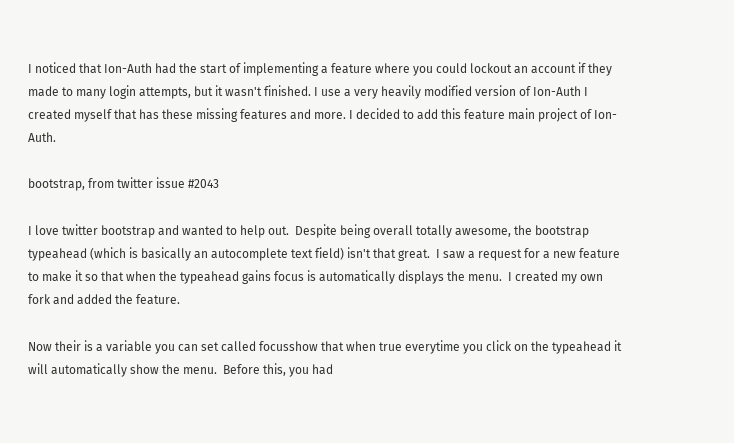I noticed that Ion-Auth had the start of implementing a feature where you could lockout an account if they made to many login attempts, but it wasn't finished. I use a very heavily modified version of Ion-Auth I created myself that has these missing features and more. I decided to add this feature main project of Ion-Auth.

bootstrap, from twitter issue #2043

I love twitter bootstrap and wanted to help out.  Despite being overall totally awesome, the bootstrap typeahead (which is basically an autocomplete text field) isn't that great.  I saw a request for a new feature to make it so that when the typeahead gains focus is automatically displays the menu.  I created my own fork and added the feature.

Now their is a variable you can set called focusshow that when true everytime you click on the typeahead it will automatically show the menu.  Before this, you had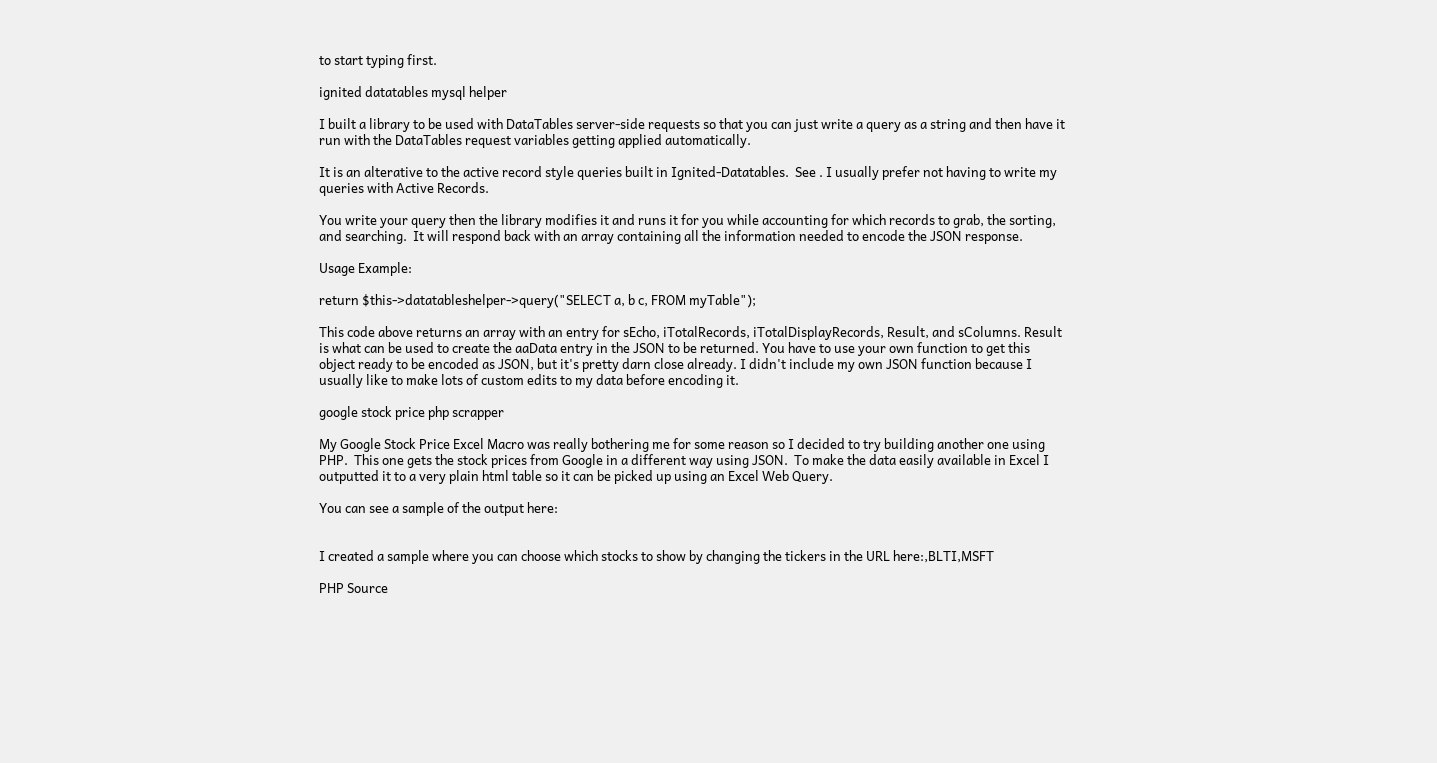to start typing first.

ignited datatables mysql helper

I built a library to be used with DataTables server-side requests so that you can just write a query as a string and then have it run with the DataTables request variables getting applied automatically.

It is an alterative to the active record style queries built in Ignited-Datatables.  See . I usually prefer not having to write my queries with Active Records.

You write your query then the library modifies it and runs it for you while accounting for which records to grab, the sorting, and searching.  It will respond back with an array containing all the information needed to encode the JSON response.

Usage Example:

return $this->datatableshelper->query("SELECT a, b c, FROM myTable");

This code above returns an array with an entry for sEcho, iTotalRecords, iTotalDisplayRecords, Result, and sColumns. Result is what can be used to create the aaData entry in the JSON to be returned. You have to use your own function to get this object ready to be encoded as JSON, but it's pretty darn close already. I didn't include my own JSON function because I usually like to make lots of custom edits to my data before encoding it.

google stock price php scrapper

My Google Stock Price Excel Macro was really bothering me for some reason so I decided to try building another one using PHP.  This one gets the stock prices from Google in a different way using JSON.  To make the data easily available in Excel I outputted it to a very plain html table so it can be picked up using an Excel Web Query.

You can see a sample of the output here:


I created a sample where you can choose which stocks to show by changing the tickers in the URL here:,BLTI,MSFT

PHP Source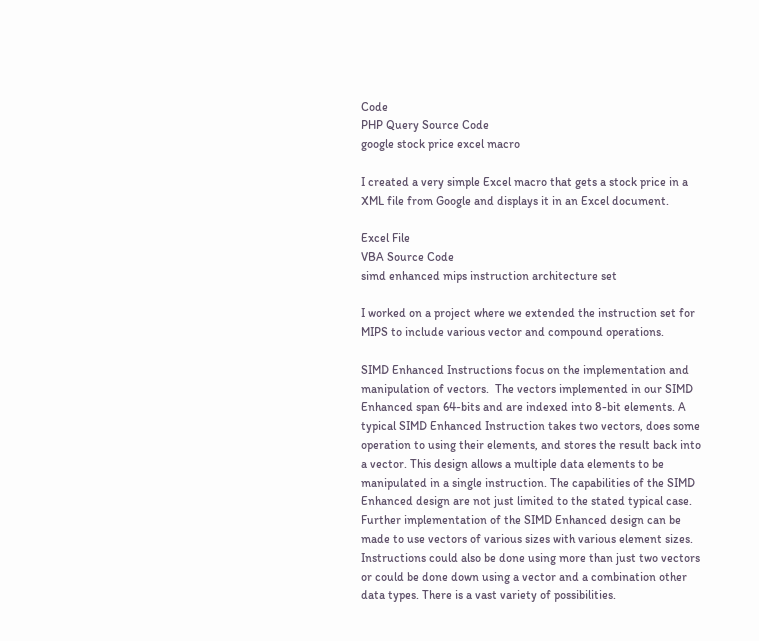Code
PHP Query Source Code
google stock price excel macro

I created a very simple Excel macro that gets a stock price in a XML file from Google and displays it in an Excel document.

Excel File
VBA Source Code
simd enhanced mips instruction architecture set

I worked on a project where we extended the instruction set for MIPS to include various vector and compound operations.

SIMD Enhanced Instructions focus on the implementation and manipulation of vectors.  The vectors implemented in our SIMD Enhanced span 64-bits and are indexed into 8-bit elements. A typical SIMD Enhanced Instruction takes two vectors, does some operation to using their elements, and stores the result back into a vector. This design allows a multiple data elements to be manipulated in a single instruction. The capabilities of the SIMD Enhanced design are not just limited to the stated typical case. Further implementation of the SIMD Enhanced design can be made to use vectors of various sizes with various element sizes.  Instructions could also be done using more than just two vectors or could be done down using a vector and a combination other data types. There is a vast variety of possibilities.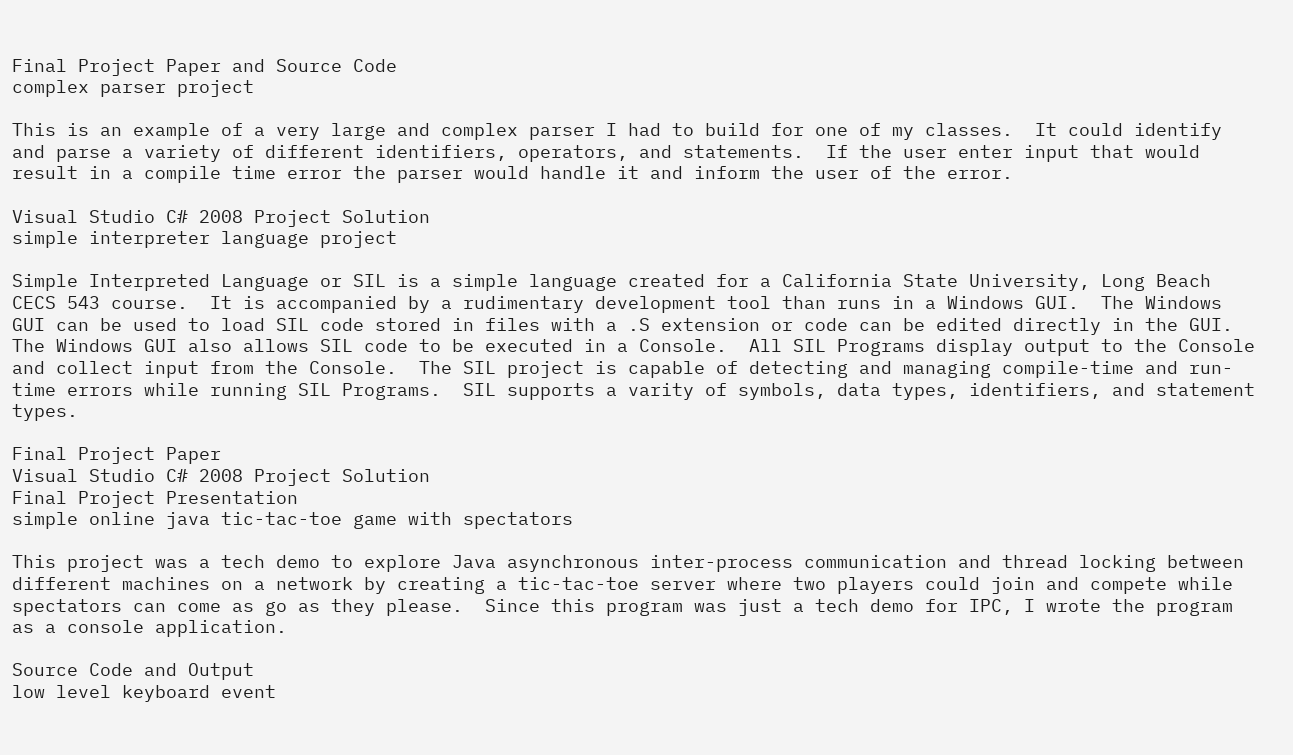Final Project Paper and Source Code
complex parser project

This is an example of a very large and complex parser I had to build for one of my classes.  It could identify and parse a variety of different identifiers, operators, and statements.  If the user enter input that would result in a compile time error the parser would handle it and inform the user of the error.

Visual Studio C# 2008 Project Solution
simple interpreter language project

Simple Interpreted Language or SIL is a simple language created for a California State University, Long Beach CECS 543 course.  It is accompanied by a rudimentary development tool than runs in a Windows GUI.  The Windows GUI can be used to load SIL code stored in files with a .S extension or code can be edited directly in the GUI.  The Windows GUI also allows SIL code to be executed in a Console.  All SIL Programs display output to the Console and collect input from the Console.  The SIL project is capable of detecting and managing compile-time and run-time errors while running SIL Programs.  SIL supports a varity of symbols, data types, identifiers, and statement types.

Final Project Paper
Visual Studio C# 2008 Project Solution
Final Project Presentation
simple online java tic-tac-toe game with spectators

This project was a tech demo to explore Java asynchronous inter-process communication and thread locking between different machines on a network by creating a tic-tac-toe server where two players could join and compete while spectators can come as go as they please.  Since this program was just a tech demo for IPC, I wrote the program as a console application.

Source Code and Output
low level keyboard event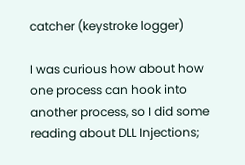catcher (keystroke logger)

I was curious how about how one process can hook into another process, so I did some reading about DLL Injections;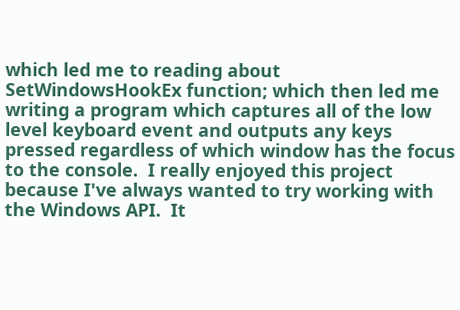which led me to reading about SetWindowsHookEx function; which then led me writing a program which captures all of the low level keyboard event and outputs any keys pressed regardless of which window has the focus to the console.  I really enjoyed this project because I've always wanted to try working with the Windows API.  It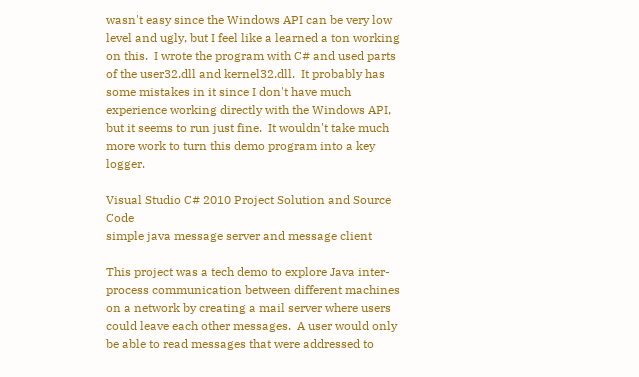wasn't easy since the Windows API can be very low level and ugly, but I feel like a learned a ton working on this.  I wrote the program with C# and used parts of the user32.dll and kernel32.dll.  It probably has some mistakes in it since I don't have much experience working directly with the Windows API, but it seems to run just fine.  It wouldn't take much more work to turn this demo program into a key logger.

Visual Studio C# 2010 Project Solution and Source Code
simple java message server and message client

This project was a tech demo to explore Java inter-process communication between different machines on a network by creating a mail server where users could leave each other messages.  A user would only be able to read messages that were addressed to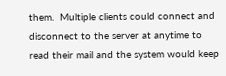them.  Multiple clients could connect and disconnect to the server at anytime to read their mail and the system would keep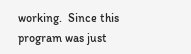working.  Since this program was just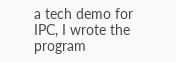a tech demo for IPC, I wrote the program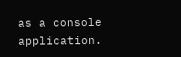as a console application.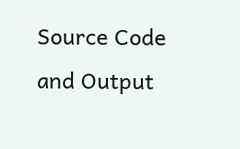Source Code and Output